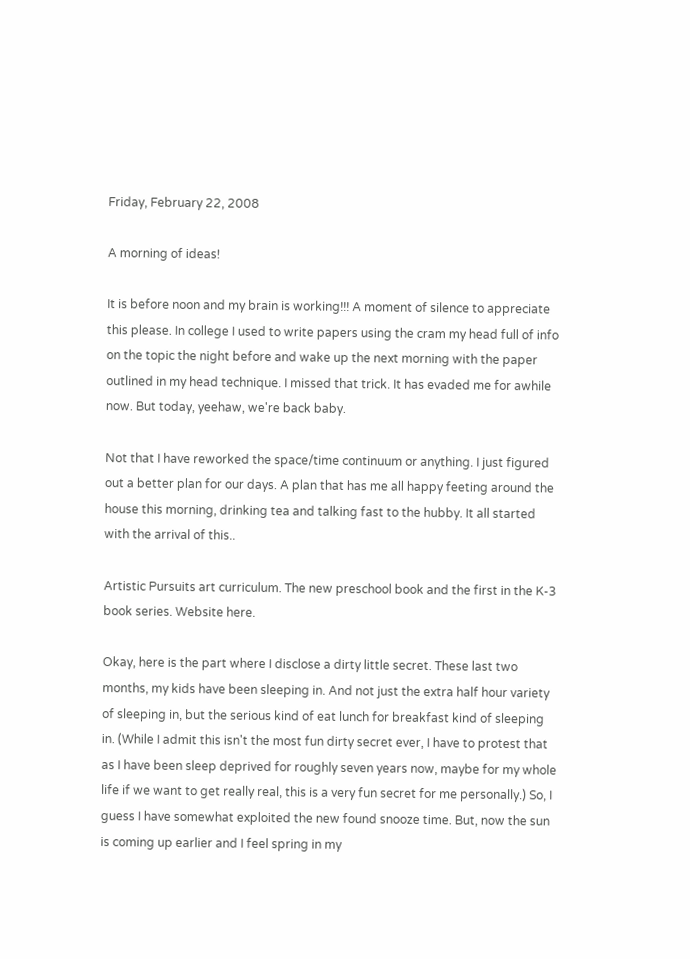Friday, February 22, 2008

A morning of ideas!

It is before noon and my brain is working!!! A moment of silence to appreciate this please. In college I used to write papers using the cram my head full of info on the topic the night before and wake up the next morning with the paper outlined in my head technique. I missed that trick. It has evaded me for awhile now. But today, yeehaw, we're back baby.

Not that I have reworked the space/time continuum or anything. I just figured out a better plan for our days. A plan that has me all happy feeting around the house this morning, drinking tea and talking fast to the hubby. It all started with the arrival of this..

Artistic Pursuits art curriculum. The new preschool book and the first in the K-3 book series. Website here.

Okay, here is the part where I disclose a dirty little secret. These last two months, my kids have been sleeping in. And not just the extra half hour variety of sleeping in, but the serious kind of eat lunch for breakfast kind of sleeping in. (While I admit this isn't the most fun dirty secret ever, I have to protest that as I have been sleep deprived for roughly seven years now, maybe for my whole life if we want to get really real, this is a very fun secret for me personally.) So, I guess I have somewhat exploited the new found snooze time. But, now the sun is coming up earlier and I feel spring in my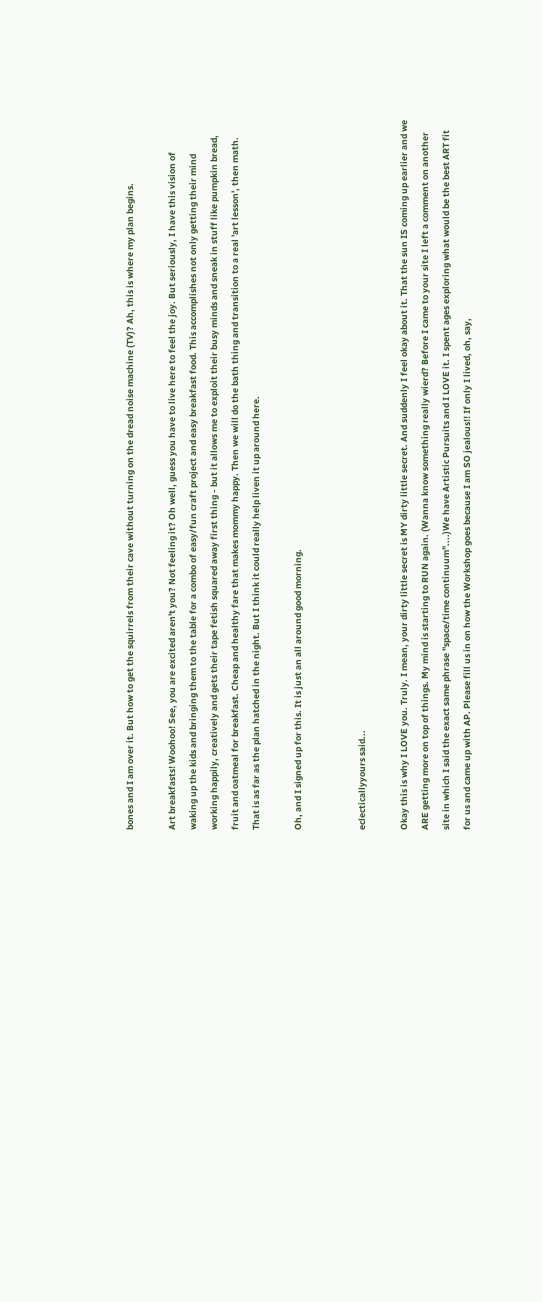bones and I am over it. But how to get the squirrels from their cave without turning on the dread noise machine (TV)? Ah, this is where my plan begins.

Art breakfasts! Woohoo! See, you are excited aren't you? Not feeling it? Oh well, guess you have to live here to feel the joy. But seriously, I have this vision of waking up the kids and bringing them to the table for a combo of easy/fun craft project and easy breakfast food. This accomplishes not only getting their mind working happily, creatively and gets their tape fetish squared away first thing - but it allows me to exploit their busy minds and sneak in stuff like pumpkin bread, fruit and oatmeal for breakfast. Cheap and healthy fare that makes mommy happy. Then we will do the bath thing and transition to a real 'art lesson', then math. That is as far as the plan hatched in the night. But I think it could really help liven it up around here.

Oh, and I signed up for this. It is just an all around good morning.


eclecticallyyours said...

Okay this is why I LOVE you. Truly. I mean, your dirty little secret is MY dirty little secret. And suddenly I feel okay about it. That the sun IS coming up earlier and we ARE getting more on top of things. My mind is starting to RUN again. (Wanna know something really wierd? Before I came to your site I left a comment on another site in which I said the exact same phrase "space/time continuum"....)We have Artistic Pursuits and I LOVE it. I spent ages exploring what would be the best ART fit for us and came up with AP. Please fill us in on how the Workshop goes because I am SO jealous!! If only I lived, oh, say,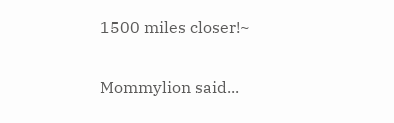1500 miles closer!~

Mommylion said...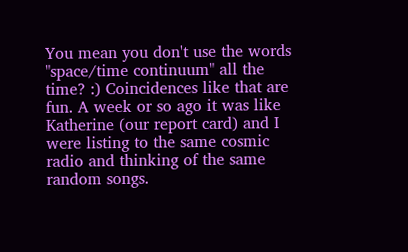You mean you don't use the words "space/time continuum" all the time? :) Coincidences like that are fun. A week or so ago it was like Katherine (our report card) and I were listing to the same cosmic radio and thinking of the same random songs.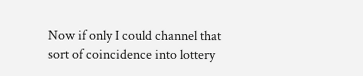Now if only I could channel that sort of coincidence into lottery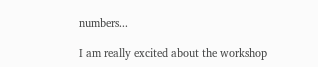numbers...

I am really excited about the workshop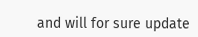and will for sure update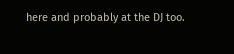here and probably at the DJ too.